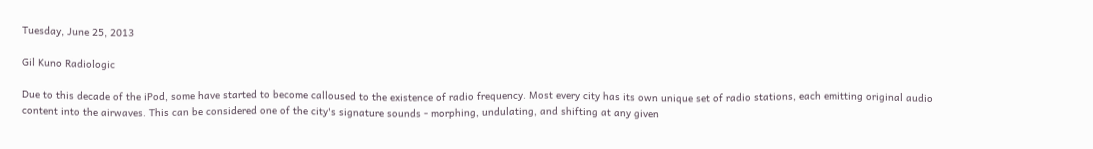Tuesday, June 25, 2013

Gil Kuno Radiologic

Due to this decade of the iPod, some have started to become calloused to the existence of radio frequency. Most every city has its own unique set of radio stations, each emitting original audio content into the airwaves. This can be considered one of the city's signature sounds - morphing, undulating, and shifting at any given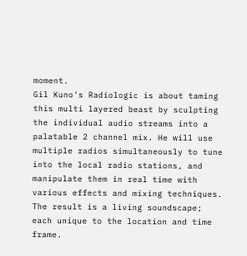moment.
Gil Kuno's Radiologic is about taming this multi layered beast by sculpting the individual audio streams into a palatable 2 channel mix. He will use multiple radios simultaneously to tune into the local radio stations, and manipulate them in real time with various effects and mixing techniques. The result is a living soundscape; each unique to the location and time frame.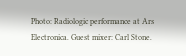Photo: Radiologic performance at Ars Electronica. Guest mixer: Carl Stone.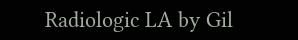Radiologic LA by Gil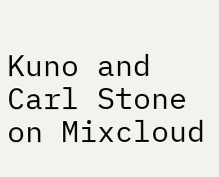Kuno and Carl Stone on Mixcloud